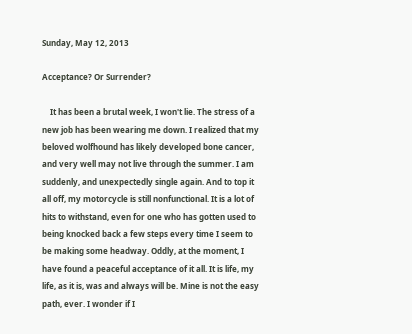Sunday, May 12, 2013

Acceptance? Or Surrender?

    It has been a brutal week, I won't lie. The stress of a new job has been wearing me down. I realized that my beloved wolfhound has likely developed bone cancer, and very well may not live through the summer. I am suddenly, and unexpectedly single again. And to top it all off, my motorcycle is still nonfunctional. It is a lot of hits to withstand, even for one who has gotten used to being knocked back a few steps every time I seem to be making some headway. Oddly, at the moment, I have found a peaceful acceptance of it all. It is life, my life, as it is, was and always will be. Mine is not the easy path, ever. I wonder if I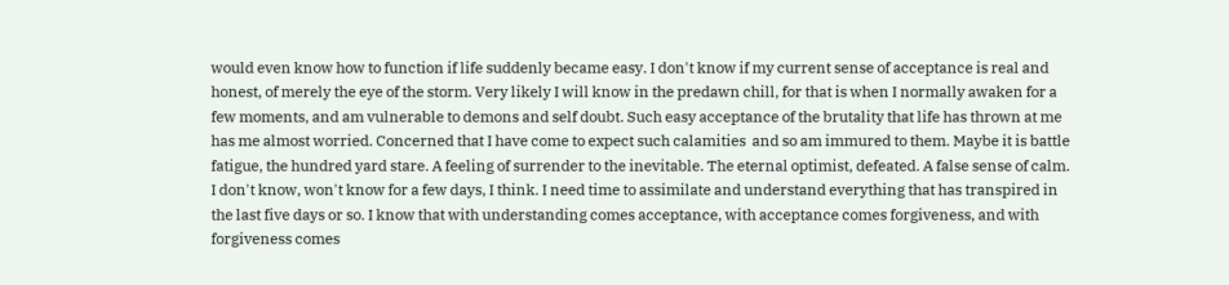would even know how to function if life suddenly became easy. I don't know if my current sense of acceptance is real and honest, of merely the eye of the storm. Very likely I will know in the predawn chill, for that is when I normally awaken for a few moments, and am vulnerable to demons and self doubt. Such easy acceptance of the brutality that life has thrown at me has me almost worried. Concerned that I have come to expect such calamities  and so am immured to them. Maybe it is battle fatigue, the hundred yard stare. A feeling of surrender to the inevitable. The eternal optimist, defeated. A false sense of calm. I don't know, won't know for a few days, I think. I need time to assimilate and understand everything that has transpired in the last five days or so. I know that with understanding comes acceptance, with acceptance comes forgiveness, and with forgiveness comes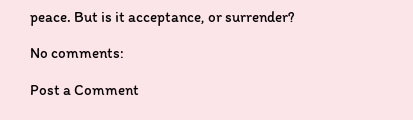peace. But is it acceptance, or surrender?

No comments:

Post a Comment